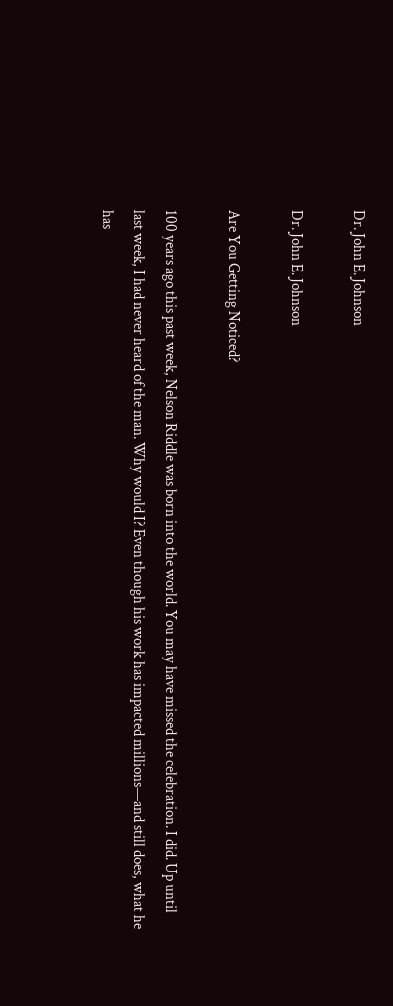Dr. John E. Johnson

Dr. John E. Johnson

Are You Getting Noticed?

100 years ago this past week, Nelson Riddle was born into the world. You may have missed the celebration. I did. Up until last week, I had never heard of the man. Why would I? Even though his work has impacted millions—and still does, what he has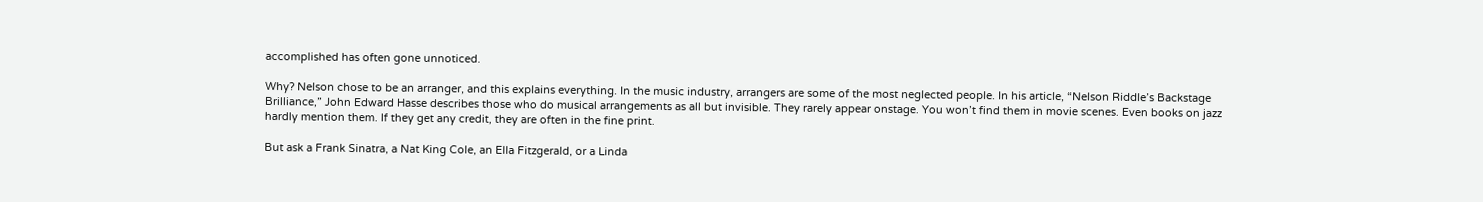accomplished has often gone unnoticed.

Why? Nelson chose to be an arranger, and this explains everything. In the music industry, arrangers are some of the most neglected people. In his article, “Nelson Riddle’s Backstage Brilliance,” John Edward Hasse describes those who do musical arrangements as all but invisible. They rarely appear onstage. You won’t find them in movie scenes. Even books on jazz hardly mention them. If they get any credit, they are often in the fine print.

But ask a Frank Sinatra, a Nat King Cole, an Ella Fitzgerald, or a Linda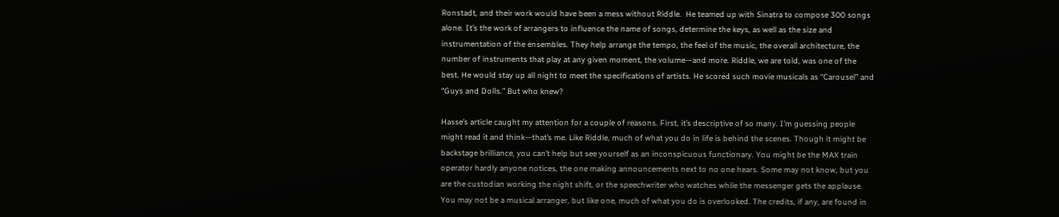Ronstadt, and their work would have been a mess without Riddle.  He teamed up with Sinatra to compose 300 songs alone. It’s the work of arrangers to influence the name of songs, determine the keys, as well as the size and instrumentation of the ensembles. They help arrange the tempo, the feel of the music, the overall architecture, the number of instruments that play at any given moment, the volume—and more. Riddle, we are told, was one of the best. He would stay up all night to meet the specifications of artists. He scored such movie musicals as “Carousel” and “Guys and Dolls.” But who knew?

Hasse’s article caught my attention for a couple of reasons. First, it’s descriptive of so many. I’m guessing people might read it and think—that’s me. Like Riddle, much of what you do in life is behind the scenes. Though it might be backstage brilliance, you can’t help but see yourself as an inconspicuous functionary. You might be the MAX train operator hardly anyone notices, the one making announcements next to no one hears. Some may not know, but you are the custodian working the night shift, or the speechwriter who watches while the messenger gets the applause. You may not be a musical arranger, but like one, much of what you do is overlooked. The credits, if any, are found in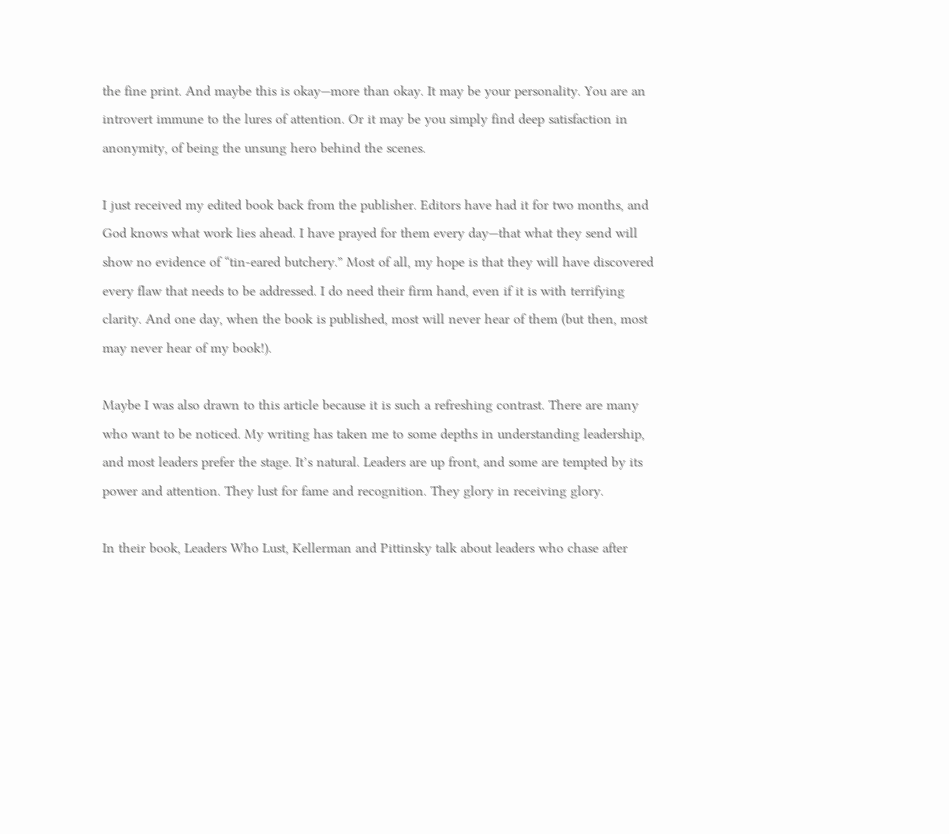the fine print. And maybe this is okay—more than okay. It may be your personality. You are an introvert immune to the lures of attention. Or it may be you simply find deep satisfaction in anonymity, of being the unsung hero behind the scenes.

I just received my edited book back from the publisher. Editors have had it for two months, and God knows what work lies ahead. I have prayed for them every day—that what they send will show no evidence of “tin-eared butchery.” Most of all, my hope is that they will have discovered every flaw that needs to be addressed. I do need their firm hand, even if it is with terrifying clarity. And one day, when the book is published, most will never hear of them (but then, most may never hear of my book!).

Maybe I was also drawn to this article because it is such a refreshing contrast. There are many who want to be noticed. My writing has taken me to some depths in understanding leadership, and most leaders prefer the stage. It’s natural. Leaders are up front, and some are tempted by its power and attention. They lust for fame and recognition. They glory in receiving glory.

In their book, Leaders Who Lust, Kellerman and Pittinsky talk about leaders who chase after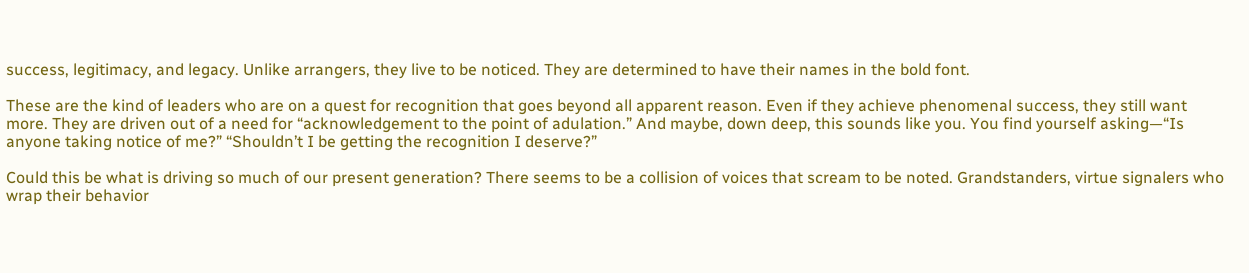success, legitimacy, and legacy. Unlike arrangers, they live to be noticed. They are determined to have their names in the bold font.

These are the kind of leaders who are on a quest for recognition that goes beyond all apparent reason. Even if they achieve phenomenal success, they still want more. They are driven out of a need for “acknowledgement to the point of adulation.” And maybe, down deep, this sounds like you. You find yourself asking—“Is anyone taking notice of me?” “Shouldn’t I be getting the recognition I deserve?”

Could this be what is driving so much of our present generation? There seems to be a collision of voices that scream to be noted. Grandstanders, virtue signalers who wrap their behavior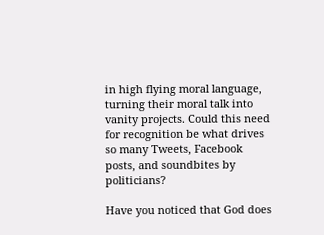in high flying moral language, turning their moral talk into vanity projects. Could this need for recognition be what drives so many Tweets, Facebook posts, and soundbites by politicians?

Have you noticed that God does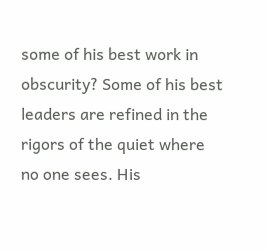some of his best work in obscurity? Some of his best leaders are refined in the rigors of the quiet where no one sees. His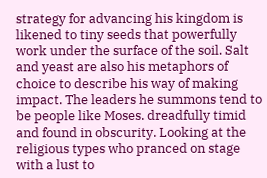strategy for advancing his kingdom is likened to tiny seeds that powerfully work under the surface of the soil. Salt and yeast are also his metaphors of choice to describe his way of making impact. The leaders he summons tend to be people like Moses. dreadfully timid and found in obscurity. Looking at the religious types who pranced on stage with a lust to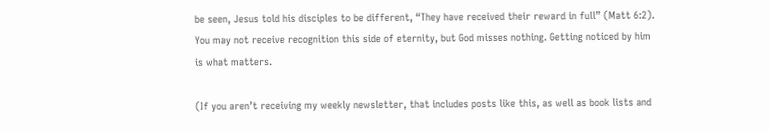be seen, Jesus told his disciples to be different, “They have received their reward in full” (Matt 6:2). You may not receive recognition this side of eternity, but God misses nothing. Getting noticed by him is what matters.

(If you aren’t receiving my weekly newsletter, that includes posts like this, as well as book lists and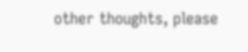other thoughts, please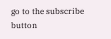go to the subscribe button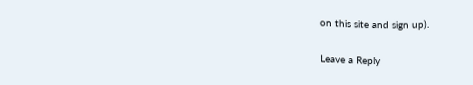on this site and sign up).

Leave a Reply